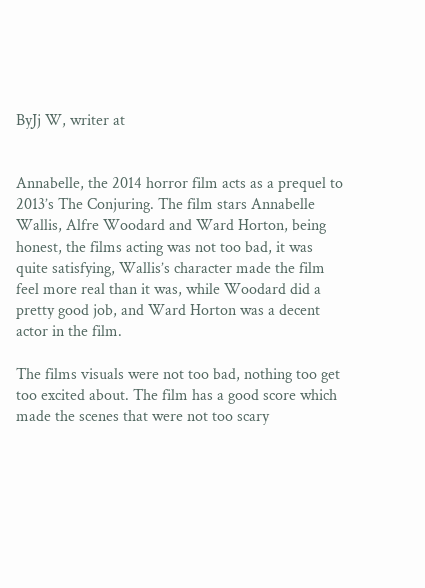ByJj W, writer at


Annabelle, the 2014 horror film acts as a prequel to 2013’s The Conjuring. The film stars Annabelle Wallis, Alfre Woodard and Ward Horton, being honest, the films acting was not too bad, it was quite satisfying, Wallis’s character made the film feel more real than it was, while Woodard did a pretty good job, and Ward Horton was a decent actor in the film.

The films visuals were not too bad, nothing too get too excited about. The film has a good score which made the scenes that were not too scary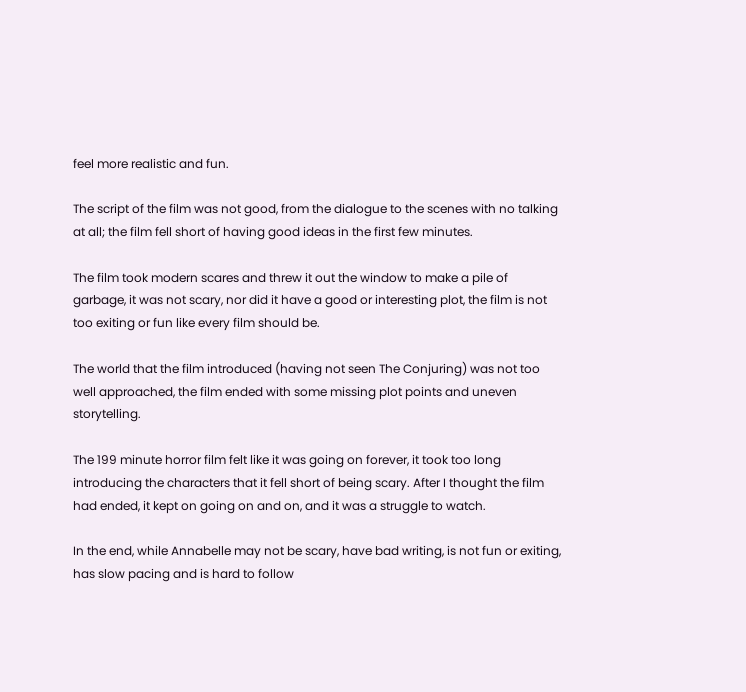feel more realistic and fun.

The script of the film was not good, from the dialogue to the scenes with no talking at all; the film fell short of having good ideas in the first few minutes.

The film took modern scares and threw it out the window to make a pile of garbage, it was not scary, nor did it have a good or interesting plot, the film is not too exiting or fun like every film should be.

The world that the film introduced (having not seen The Conjuring) was not too well approached, the film ended with some missing plot points and uneven storytelling.

The 199 minute horror film felt like it was going on forever, it took too long introducing the characters that it fell short of being scary. After I thought the film had ended, it kept on going on and on, and it was a struggle to watch.

In the end, while Annabelle may not be scary, have bad writing, is not fun or exiting, has slow pacing and is hard to follow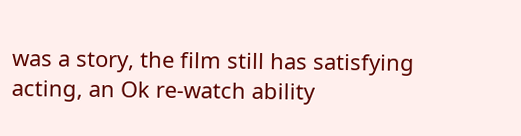was a story, the film still has satisfying acting, an Ok re-watch ability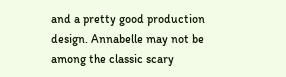and a pretty good production design. Annabelle may not be among the classic scary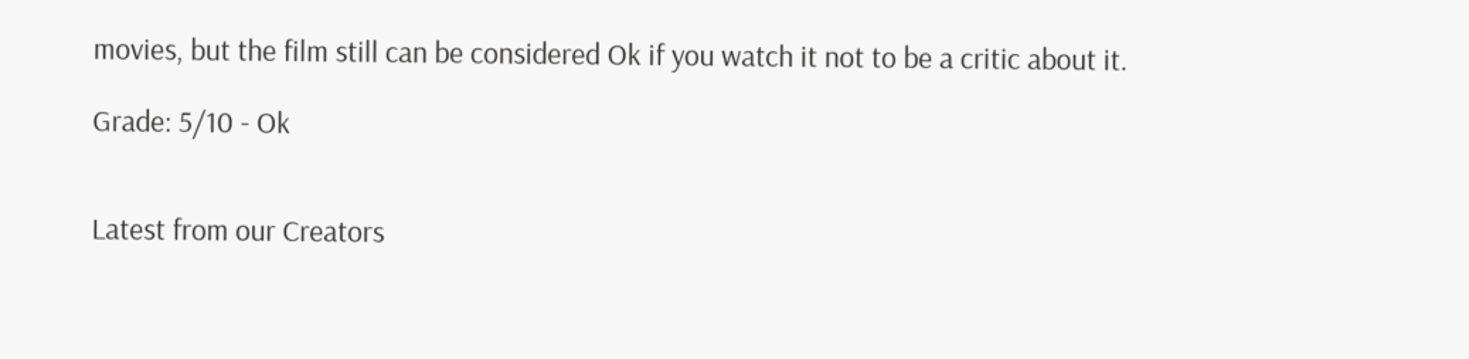movies, but the film still can be considered Ok if you watch it not to be a critic about it.

Grade: 5/10 - Ok


Latest from our Creators